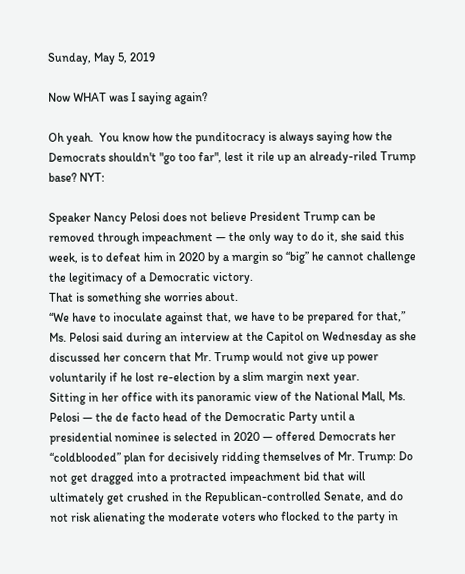Sunday, May 5, 2019

Now WHAT was I saying again?

Oh yeah.  You know how the punditocracy is always saying how the Democrats shouldn't "go too far", lest it rile up an already-riled Trump base? NYT:

Speaker Nancy Pelosi does not believe President Trump can be removed through impeachment — the only way to do it, she said this week, is to defeat him in 2020 by a margin so “big” he cannot challenge the legitimacy of a Democratic victory.
That is something she worries about.
“We have to inoculate against that, we have to be prepared for that,” Ms. Pelosi said during an interview at the Capitol on Wednesday as she discussed her concern that Mr. Trump would not give up power voluntarily if he lost re-election by a slim margin next year.
Sitting in her office with its panoramic view of the National Mall, Ms. Pelosi — the de facto head of the Democratic Party until a presidential nominee is selected in 2020 — offered Democrats her “coldblooded” plan for decisively ridding themselves of Mr. Trump: Do not get dragged into a protracted impeachment bid that will ultimately get crushed in the Republican-controlled Senate, and do not risk alienating the moderate voters who flocked to the party in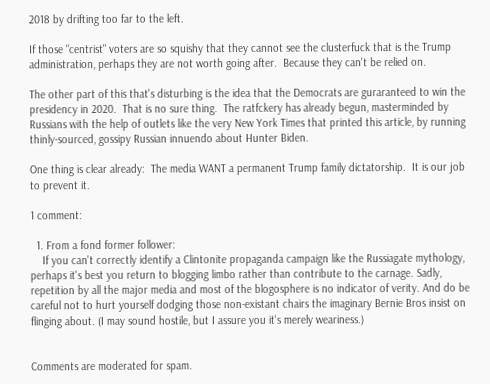2018 by drifting too far to the left.

If those "centrist" voters are so squishy that they cannot see the clusterfuck that is the Trump administration, perhaps they are not worth going after.  Because they can't be relied on.

The other part of this that's disturbing is the idea that the Democrats are guraranteed to win the presidency in 2020.  That is no sure thing.  The ratfckery has already begun, masterminded by Russians with the help of outlets like the very New York Times that printed this article, by running thinly-sourced, gossipy Russian innuendo about Hunter Biden.

One thing is clear already:  The media WANT a permanent Trump family dictatorship.  It is our job to prevent it.

1 comment:

  1. From a fond former follower:
    If you can't correctly identify a Clintonite propaganda campaign like the Russiagate mythology, perhaps it's best you return to blogging limbo rather than contribute to the carnage. Sadly, repetition by all the major media and most of the blogosphere is no indicator of verity. And do be careful not to hurt yourself dodging those non-existant chairs the imaginary Bernie Bros insist on flinging about. (I may sound hostile, but I assure you it's merely weariness.)


Comments are moderated for spam.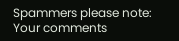Spammers please note: Your comments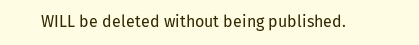WILL be deleted without being published.